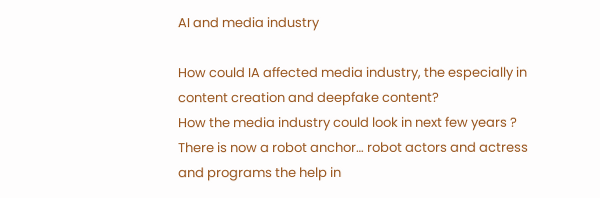AI and media industry

How could IA affected media industry, the especially in content creation and deepfake content?
How the media industry could look in next few years ?
There is now a robot anchor… robot actors and actress and programs the help in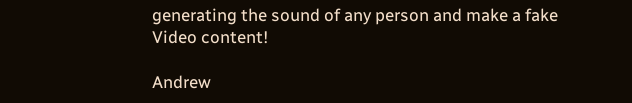generating the sound of any person and make a fake Video content!

Andrew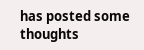has posted some thoughts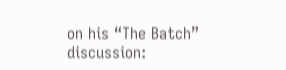on his “The Batch” discussion: